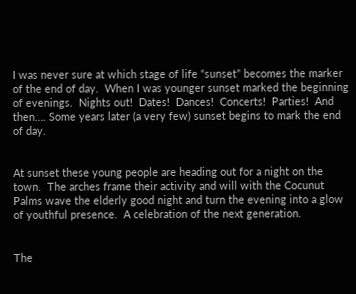I was never sure at which stage of life “sunset” becomes the marker of the end of day.  When I was younger sunset marked the beginning of evenings.  Nights out!  Dates!  Dances!  Concerts!  Parties!  And then…. Some years later (a very few) sunset begins to mark the end of day.


At sunset these young people are heading out for a night on the town.  The arches frame their activity and will with the Cocunut Palms wave the elderly good night and turn the evening into a glow of youthful presence.  A celebration of the next generation.


The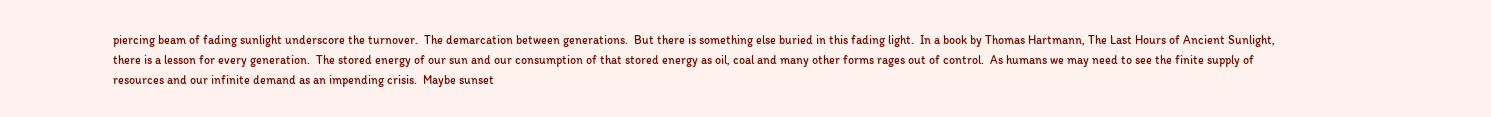piercing beam of fading sunlight underscore the turnover.  The demarcation between generations.  But there is something else buried in this fading light.  In a book by Thomas Hartmann, The Last Hours of Ancient Sunlight, there is a lesson for every generation.  The stored energy of our sun and our consumption of that stored energy as oil, coal and many other forms rages out of control.  As humans we may need to see the finite supply of resources and our infinite demand as an impending crisis.  Maybe sunset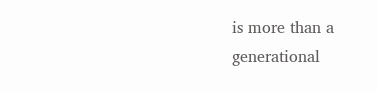is more than a generational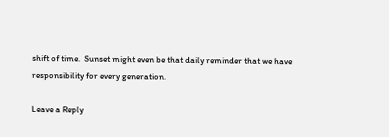shift of time.  Sunset might even be that daily reminder that we have responsibility for every generation.

Leave a Reply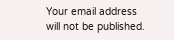Your email address will not be published.